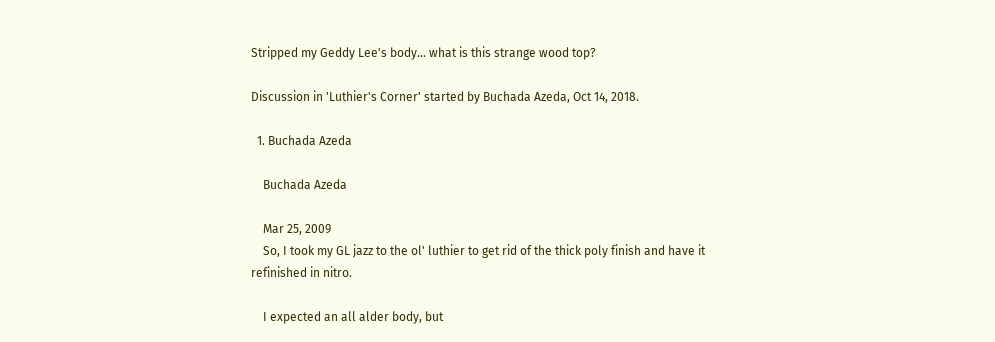Stripped my Geddy Lee's body... what is this strange wood top?

Discussion in 'Luthier's Corner' started by Buchada Azeda, Oct 14, 2018.

  1. Buchada Azeda

    Buchada Azeda

    Mar 25, 2009
    So, I took my GL jazz to the ol' luthier to get rid of the thick poly finish and have it refinished in nitro.

    I expected an all alder body, but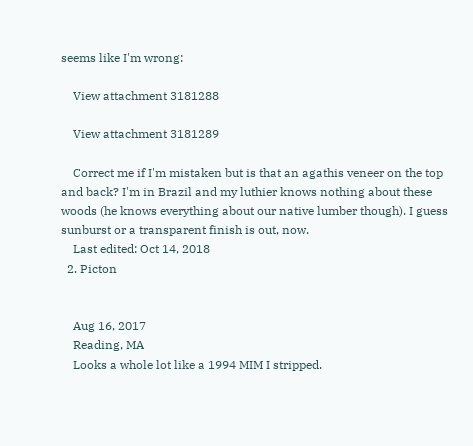seems like I'm wrong:

    View attachment 3181288

    View attachment 3181289

    Correct me if I'm mistaken but is that an agathis veneer on the top and back? I'm in Brazil and my luthier knows nothing about these woods (he knows everything about our native lumber though). I guess sunburst or a transparent finish is out, now.
    Last edited: Oct 14, 2018
  2. Picton


    Aug 16, 2017
    Reading, MA
    Looks a whole lot like a 1994 MIM I stripped.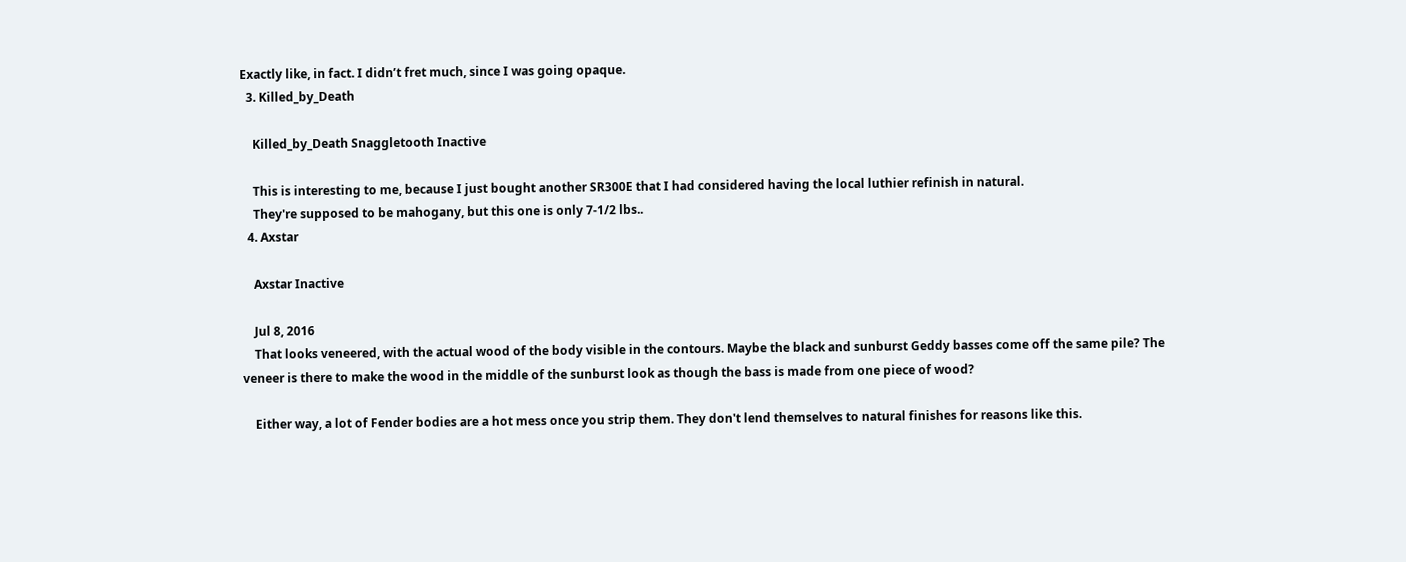Exactly like, in fact. I didn’t fret much, since I was going opaque.
  3. Killed_by_Death

    Killed_by_Death Snaggletooth Inactive

    This is interesting to me, because I just bought another SR300E that I had considered having the local luthier refinish in natural.
    They're supposed to be mahogany, but this one is only 7-1/2 lbs..
  4. Axstar

    Axstar Inactive

    Jul 8, 2016
    That looks veneered, with the actual wood of the body visible in the contours. Maybe the black and sunburst Geddy basses come off the same pile? The veneer is there to make the wood in the middle of the sunburst look as though the bass is made from one piece of wood?

    Either way, a lot of Fender bodies are a hot mess once you strip them. They don't lend themselves to natural finishes for reasons like this.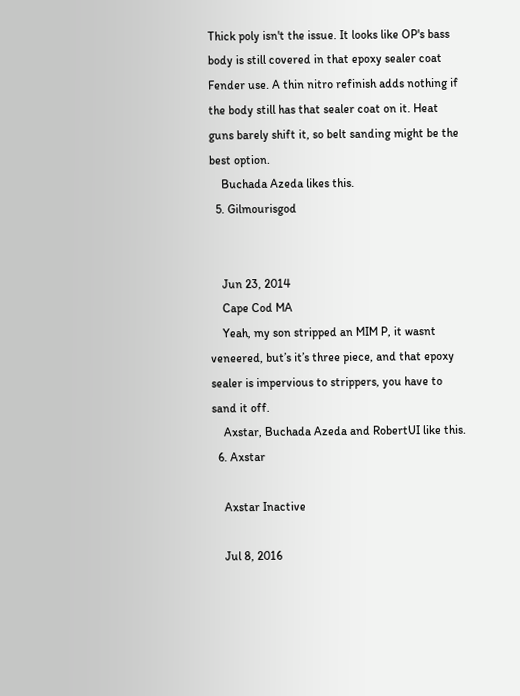Thick poly isn't the issue. It looks like OP's bass body is still covered in that epoxy sealer coat Fender use. A thin nitro refinish adds nothing if the body still has that sealer coat on it. Heat guns barely shift it, so belt sanding might be the best option.
    Buchada Azeda likes this.
  5. Gilmourisgod


    Jun 23, 2014
    Cape Cod MA
    Yeah, my son stripped an MIM P, it wasnt veneered, but’s it’s three piece, and that epoxy sealer is impervious to strippers, you have to sand it off.
    Axstar, Buchada Azeda and RobertUI like this.
  6. Axstar

    Axstar Inactive

    Jul 8, 2016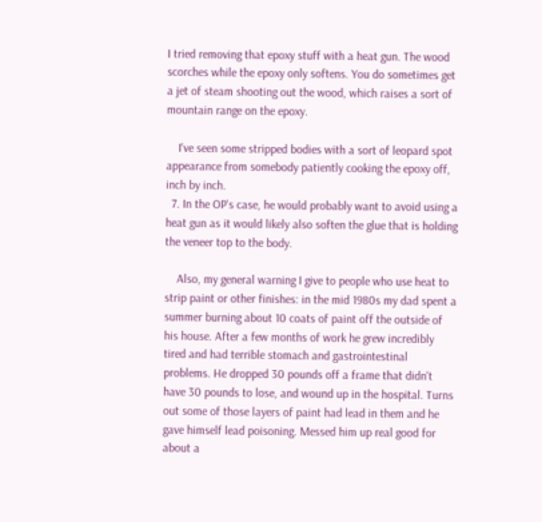I tried removing that epoxy stuff with a heat gun. The wood scorches while the epoxy only softens. You do sometimes get a jet of steam shooting out the wood, which raises a sort of mountain range on the epoxy.

    I've seen some stripped bodies with a sort of leopard spot appearance from somebody patiently cooking the epoxy off, inch by inch.
  7. In the OP's case, he would probably want to avoid using a heat gun as it would likely also soften the glue that is holding the veneer top to the body.

    Also, my general warning I give to people who use heat to strip paint or other finishes: in the mid 1980s my dad spent a summer burning about 10 coats of paint off the outside of his house. After a few months of work he grew incredibly tired and had terrible stomach and gastrointestinal problems. He dropped 30 pounds off a frame that didn't have 30 pounds to lose, and wound up in the hospital. Turns out some of those layers of paint had lead in them and he gave himself lead poisoning. Messed him up real good for about a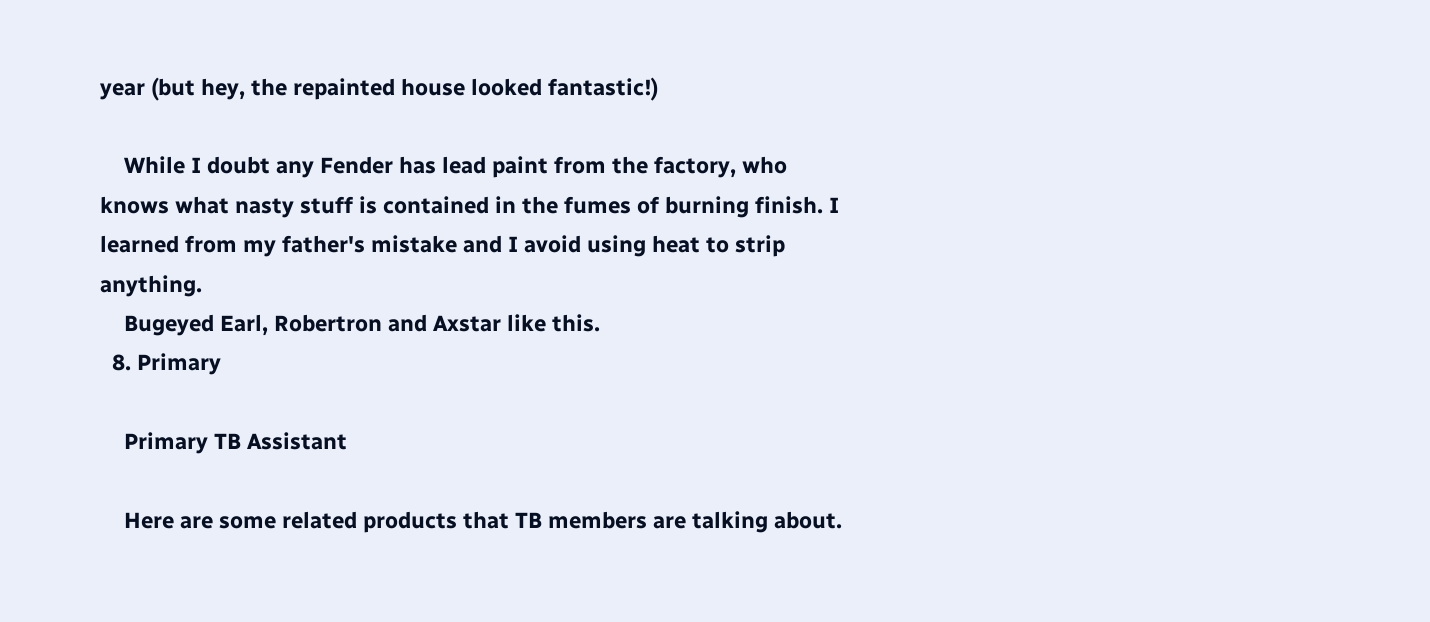year (but hey, the repainted house looked fantastic!)

    While I doubt any Fender has lead paint from the factory, who knows what nasty stuff is contained in the fumes of burning finish. I learned from my father's mistake and I avoid using heat to strip anything.
    Bugeyed Earl, Robertron and Axstar like this.
  8. Primary

    Primary TB Assistant

    Here are some related products that TB members are talking about.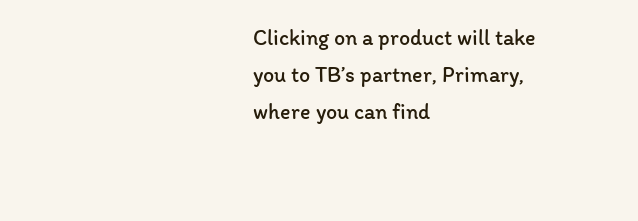Clicking on a product will take you to TB’s partner, Primary, where you can find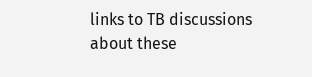links to TB discussions about these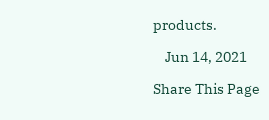products.

    Jun 14, 2021

Share This Page